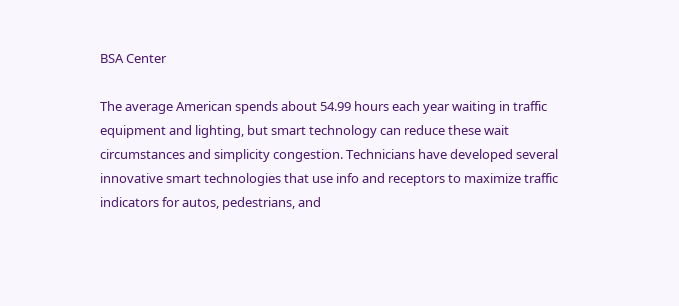BSA Center

The average American spends about 54.99 hours each year waiting in traffic equipment and lighting, but smart technology can reduce these wait circumstances and simplicity congestion. Technicians have developed several innovative smart technologies that use info and receptors to maximize traffic indicators for autos, pedestrians, and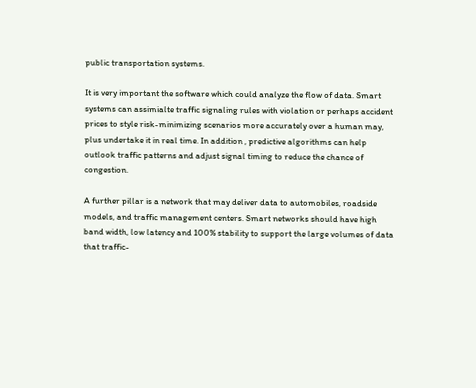public transportation systems.

It is very important the software which could analyze the flow of data. Smart systems can assimialte traffic signaling rules with violation or perhaps accident prices to style risk-minimizing scenarios more accurately over a human may, plus undertake it in real time. In addition , predictive algorithms can help outlook traffic patterns and adjust signal timing to reduce the chance of congestion.

A further pillar is a network that may deliver data to automobiles, roadside models, and traffic management centers. Smart networks should have high band width, low latency and 100% stability to support the large volumes of data that traffic-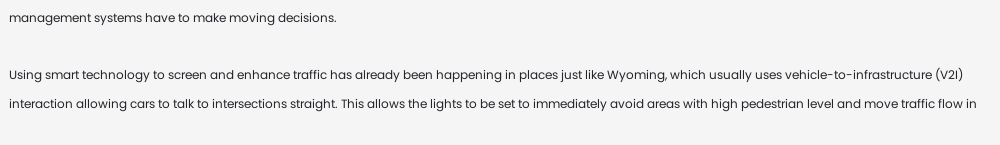management systems have to make moving decisions.

Using smart technology to screen and enhance traffic has already been happening in places just like Wyoming, which usually uses vehicle-to-infrastructure (V2I) interaction allowing cars to talk to intersections straight. This allows the lights to be set to immediately avoid areas with high pedestrian level and move traffic flow in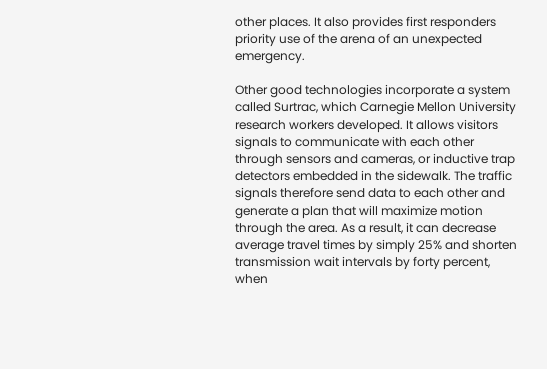other places. It also provides first responders priority use of the arena of an unexpected emergency.

Other good technologies incorporate a system called Surtrac, which Carnegie Mellon University research workers developed. It allows visitors signals to communicate with each other through sensors and cameras, or inductive trap detectors embedded in the sidewalk. The traffic signals therefore send data to each other and generate a plan that will maximize motion through the area. As a result, it can decrease average travel times by simply 25% and shorten transmission wait intervals by forty percent, when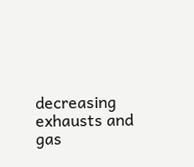decreasing exhausts and gas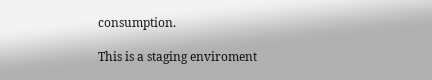consumption.

This is a staging enviroment